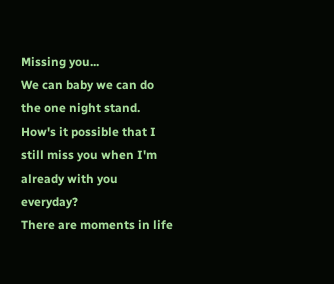Missing you...
We can baby we can do the one night stand.
How's it possible that I still miss you when I'm already with you everyday?
There are moments in life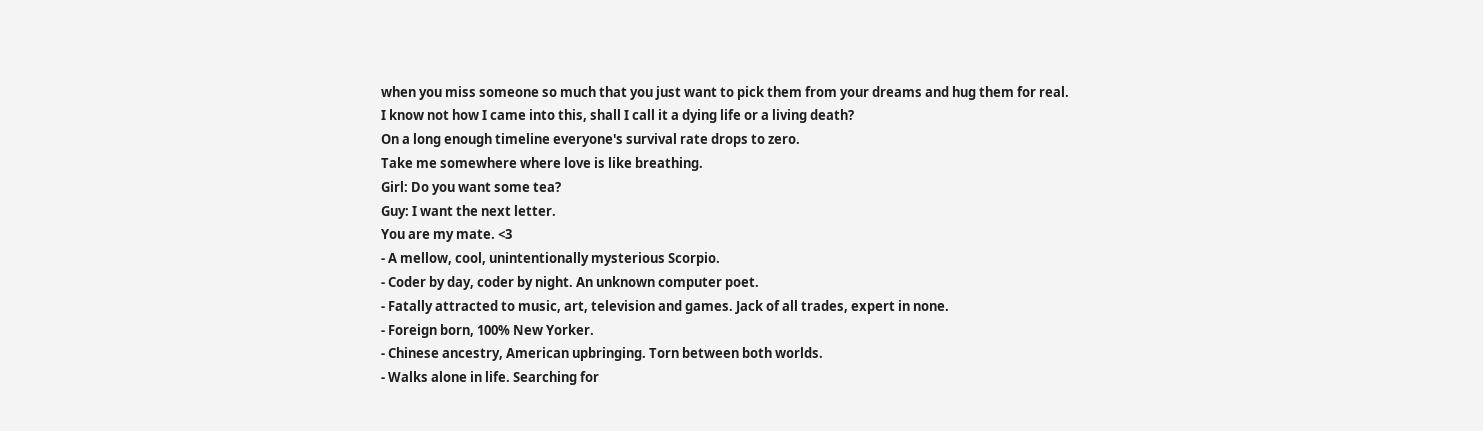when you miss someone so much that you just want to pick them from your dreams and hug them for real.
I know not how I came into this, shall I call it a dying life or a living death?
On a long enough timeline everyone's survival rate drops to zero.
Take me somewhere where love is like breathing.
Girl: Do you want some tea?
Guy: I want the next letter.
You are my mate. <3
- A mellow, cool, unintentionally mysterious Scorpio.
- Coder by day, coder by night. An unknown computer poet.
- Fatally attracted to music, art, television and games. Jack of all trades, expert in none.
- Foreign born, 100% New Yorker.
- Chinese ancestry, American upbringing. Torn between both worlds.
- Walks alone in life. Searching for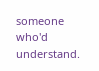someone who'd understand.